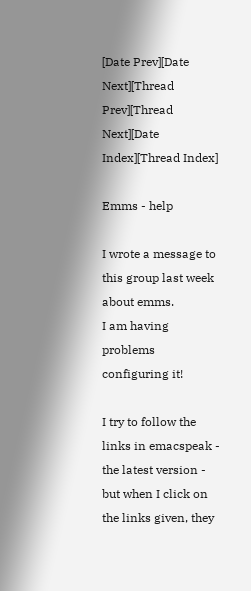[Date Prev][Date Next][Thread Prev][Thread Next][Date Index][Thread Index]

Emms - help

I wrote a message to this group last week about emms.
I am having problems configuring it!

I try to follow the links in emacspeak - the latest version - but when I click on the links given, they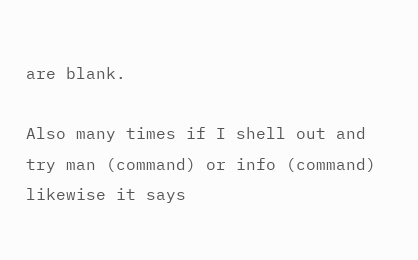are blank.

Also many times if I shell out and try man (command) or info (command) likewise it says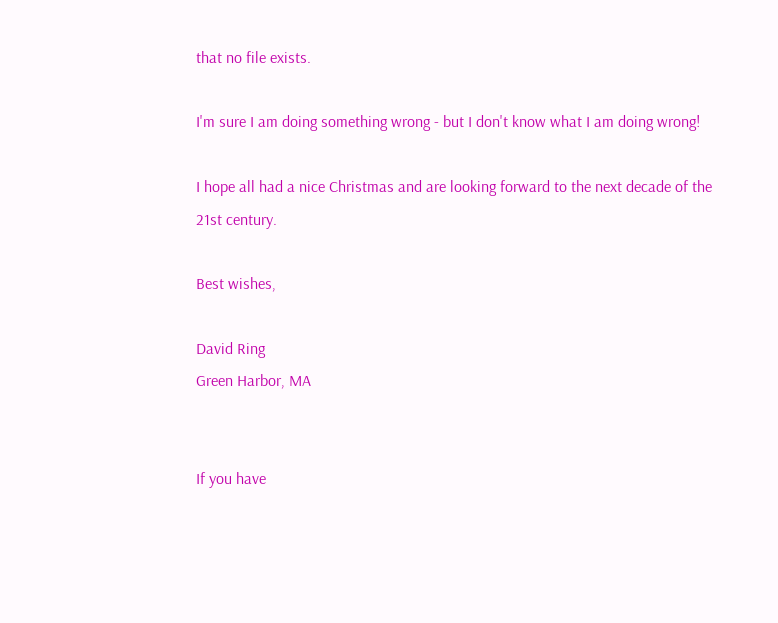that no file exists.

I'm sure I am doing something wrong - but I don't know what I am doing wrong!

I hope all had a nice Christmas and are looking forward to the next decade of the 21st century.

Best wishes,

David Ring
Green Harbor, MA


If you have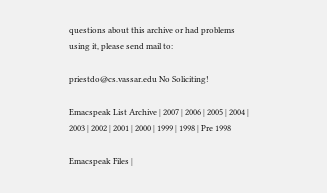questions about this archive or had problems using it, please send mail to:

priestdo@cs.vassar.edu No Soliciting!

Emacspeak List Archive | 2007 | 2006 | 2005 | 2004 | 2003 | 2002 | 2001 | 2000 | 1999 | 1998 | Pre 1998

Emacspeak Files |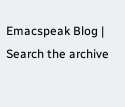Emacspeak Blog | Search the archive